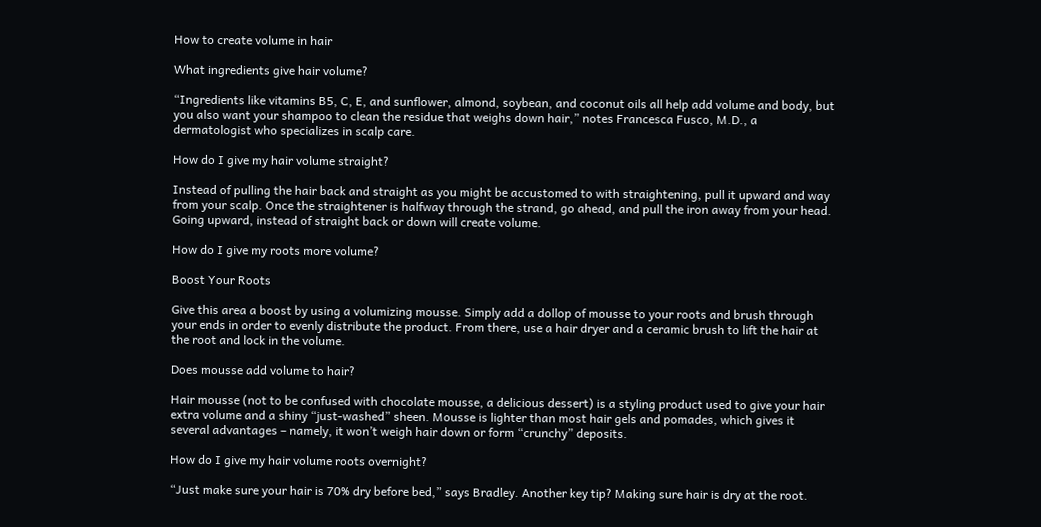How to create volume in hair

What ingredients give hair volume?

“Ingredients like vitamins B5, C, E, and sunflower, almond, soybean, and coconut oils all help add volume and body, but you also want your shampoo to clean the residue that weighs down hair,” notes Francesca Fusco, M.D., a dermatologist who specializes in scalp care.

How do I give my hair volume straight?

Instead of pulling the hair back and straight as you might be accustomed to with straightening, pull it upward and way from your scalp. Once the straightener is halfway through the strand, go ahead, and pull the iron away from your head. Going upward, instead of straight back or down will create volume.

How do I give my roots more volume?

Boost Your Roots

Give this area a boost by using a volumizing mousse. Simply add a dollop of mousse to your roots and brush through your ends in order to evenly distribute the product. From there, use a hair dryer and a ceramic brush to lift the hair at the root and lock in the volume.

Does mousse add volume to hair?

Hair mousse (not to be confused with chocolate mousse, a delicious dessert) is a styling product used to give your hair extra volume and a shiny “just-washed” sheen. Mousse is lighter than most hair gels and pomades, which gives it several advantages – namely, it won’t weigh hair down or form “crunchy” deposits.

How do I give my hair volume roots overnight?

“Just make sure your hair is 70% dry before bed,” says Bradley. Another key tip? Making sure hair is dry at the root.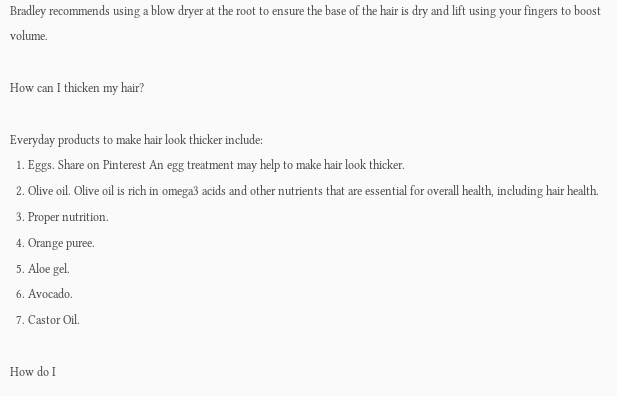Bradley recommends using a blow dryer at the root to ensure the base of the hair is dry and lift using your fingers to boost volume.

How can I thicken my hair?

Everyday products to make hair look thicker include:
  1. Eggs. Share on Pinterest An egg treatment may help to make hair look thicker.
  2. Olive oil. Olive oil is rich in omega3 acids and other nutrients that are essential for overall health, including hair health.
  3. Proper nutrition.
  4. Orange puree.
  5. Aloe gel.
  6. Avocado.
  7. Castor Oil.

How do I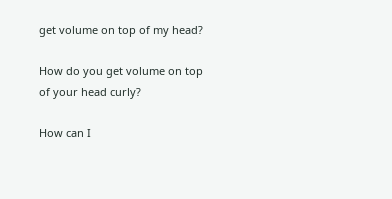get volume on top of my head?

How do you get volume on top of your head curly?

How can I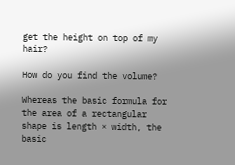get the height on top of my hair?

How do you find the volume?

Whereas the basic formula for the area of a rectangular shape is length × width, the basic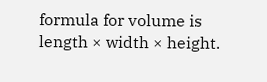formula for volume is length × width × height.